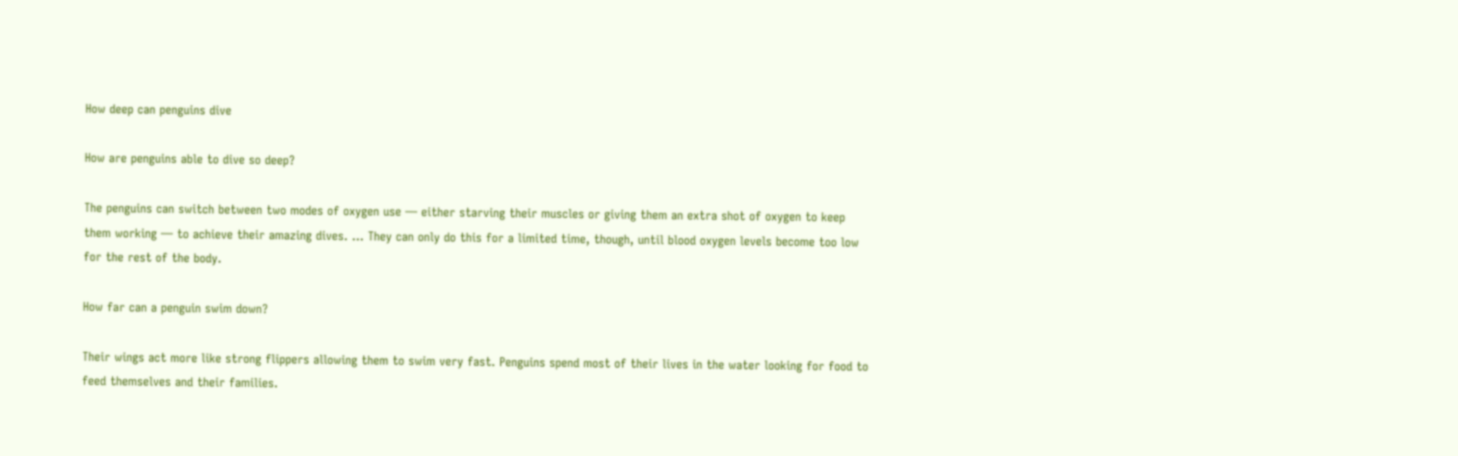How deep can penguins dive

How are penguins able to dive so deep?

The penguins can switch between two modes of oxygen use — either starving their muscles or giving them an extra shot of oxygen to keep them working — to achieve their amazing dives. … They can only do this for a limited time, though, until blood oxygen levels become too low for the rest of the body.

How far can a penguin swim down?

Their wings act more like strong flippers allowing them to swim very fast. Penguins spend most of their lives in the water looking for food to feed themselves and their families.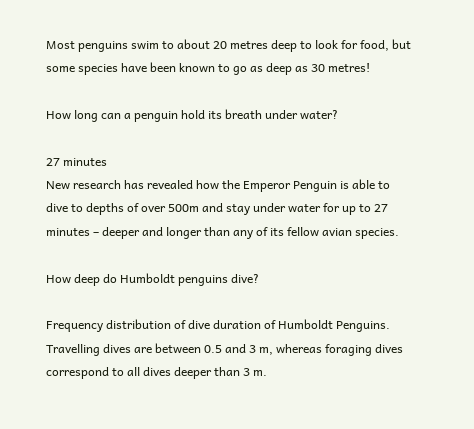Most penguins swim to about 20 metres deep to look for food, but some species have been known to go as deep as 30 metres!

How long can a penguin hold its breath under water?

27 minutes
New research has revealed how the Emperor Penguin is able to dive to depths of over 500m and stay under water for up to 27 minutes – deeper and longer than any of its fellow avian species.

How deep do Humboldt penguins dive?

Frequency distribution of dive duration of Humboldt Penguins. Travelling dives are between 0.5 and 3 m, whereas foraging dives correspond to all dives deeper than 3 m.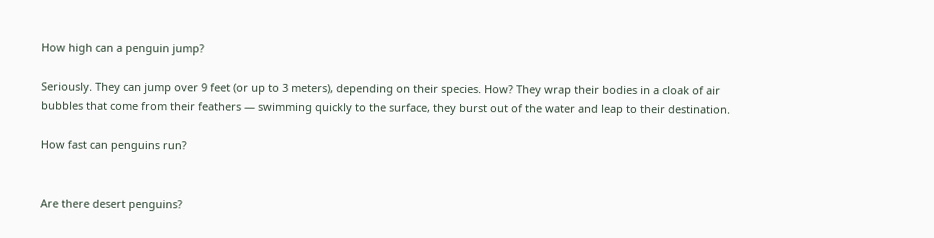How high can a penguin jump?

Seriously. They can jump over 9 feet (or up to 3 meters), depending on their species. How? They wrap their bodies in a cloak of air bubbles that come from their feathers — swimming quickly to the surface, they burst out of the water and leap to their destination.

How fast can penguins run?


Are there desert penguins?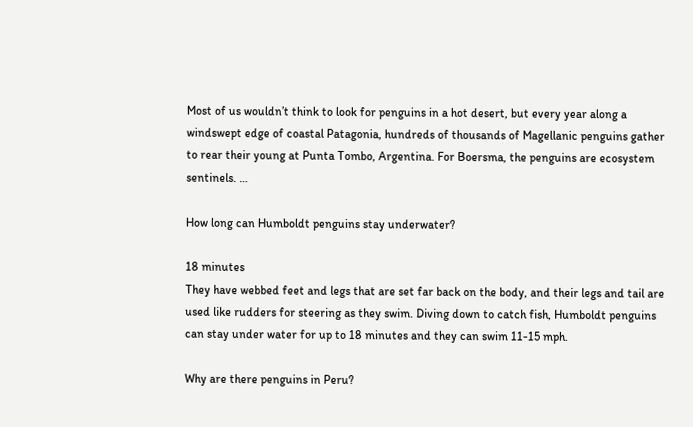Most of us wouldn’t think to look for penguins in a hot desert, but every year along a windswept edge of coastal Patagonia, hundreds of thousands of Magellanic penguins gather to rear their young at Punta Tombo, Argentina. For Boersma, the penguins are ecosystem sentinels. …

How long can Humboldt penguins stay underwater?

18 minutes
They have webbed feet and legs that are set far back on the body, and their legs and tail are used like rudders for steering as they swim. Diving down to catch fish, Humboldt penguins can stay under water for up to 18 minutes and they can swim 11-15 mph.

Why are there penguins in Peru?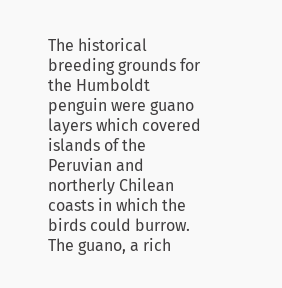The historical breeding grounds for the Humboldt penguin were guano layers which covered islands of the Peruvian and northerly Chilean coasts in which the birds could burrow. The guano, a rich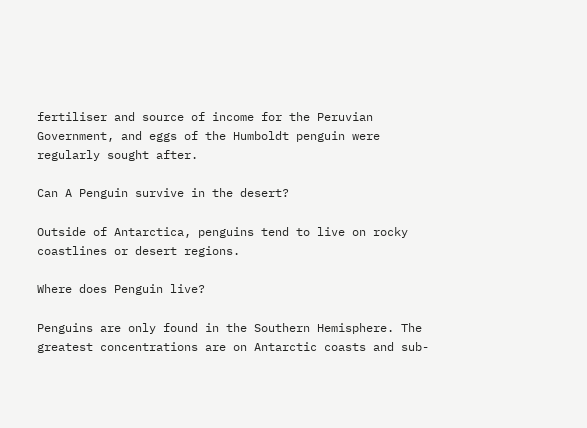fertiliser and source of income for the Peruvian Government, and eggs of the Humboldt penguin were regularly sought after.

Can A Penguin survive in the desert?

Outside of Antarctica, penguins tend to live on rocky coastlines or desert regions.

Where does Penguin live?

Penguins are only found in the Southern Hemisphere. The greatest concentrations are on Antarctic coasts and sub-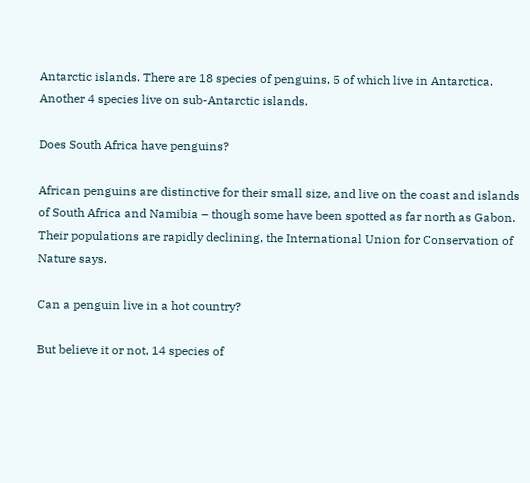Antarctic islands. There are 18 species of penguins, 5 of which live in Antarctica. Another 4 species live on sub-Antarctic islands.

Does South Africa have penguins?

African penguins are distinctive for their small size, and live on the coast and islands of South Africa and Namibia – though some have been spotted as far north as Gabon. Their populations are rapidly declining, the International Union for Conservation of Nature says.

Can a penguin live in a hot country?

But believe it or not, 14 species of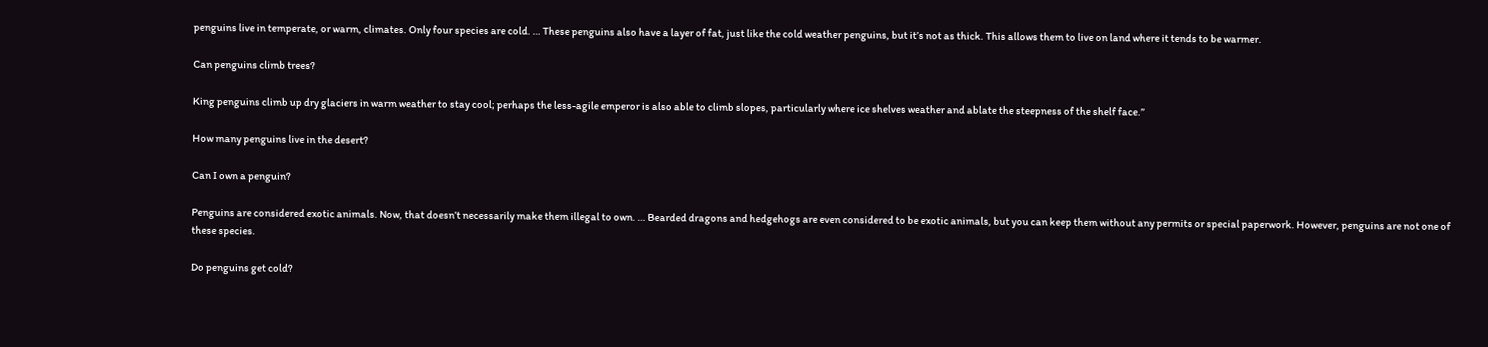penguins live in temperate, or warm, climates. Only four species are cold. … These penguins also have a layer of fat, just like the cold weather penguins, but it’s not as thick. This allows them to live on land where it tends to be warmer.

Can penguins climb trees?

King penguins climb up dry glaciers in warm weather to stay cool; perhaps the less-agile emperor is also able to climb slopes, particularly where ice shelves weather and ablate the steepness of the shelf face.”

How many penguins live in the desert?

Can I own a penguin?

Penguins are considered exotic animals. Now, that doesn’t necessarily make them illegal to own. … Bearded dragons and hedgehogs are even considered to be exotic animals, but you can keep them without any permits or special paperwork. However, penguins are not one of these species.

Do penguins get cold?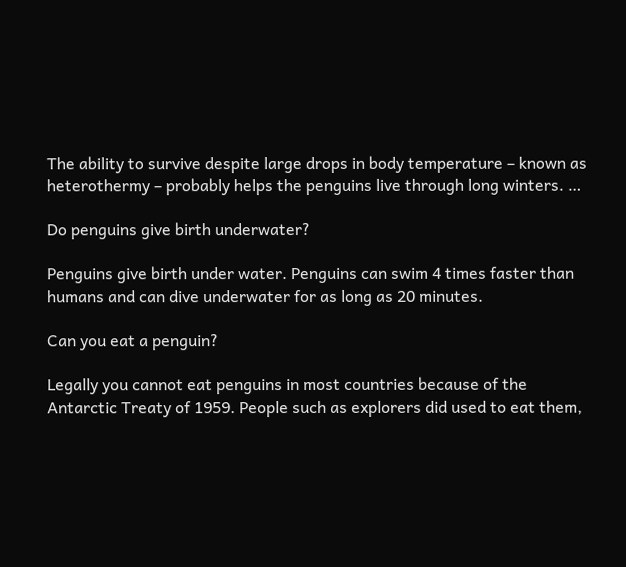The ability to survive despite large drops in body temperature – known as heterothermy – probably helps the penguins live through long winters. …

Do penguins give birth underwater?

Penguins give birth under water. Penguins can swim 4 times faster than humans and can dive underwater for as long as 20 minutes.

Can you eat a penguin?

Legally you cannot eat penguins in most countries because of the Antarctic Treaty of 1959. People such as explorers did used to eat them,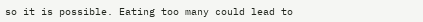so it is possible. Eating too many could lead to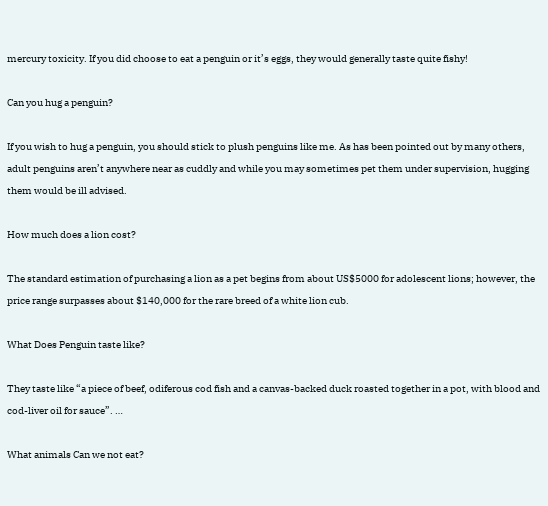mercury toxicity. If you did choose to eat a penguin or it’s eggs, they would generally taste quite fishy!

Can you hug a penguin?

If you wish to hug a penguin, you should stick to plush penguins like me. As has been pointed out by many others, adult penguins aren’t anywhere near as cuddly and while you may sometimes pet them under supervision, hugging them would be ill advised.

How much does a lion cost?

The standard estimation of purchasing a lion as a pet begins from about US$5000 for adolescent lions; however, the price range surpasses about $140,000 for the rare breed of a white lion cub.

What Does Penguin taste like?

They taste like “a piece of beef, odiferous cod fish and a canvas-backed duck roasted together in a pot, with blood and cod-liver oil for sauce”. …

What animals Can we not eat?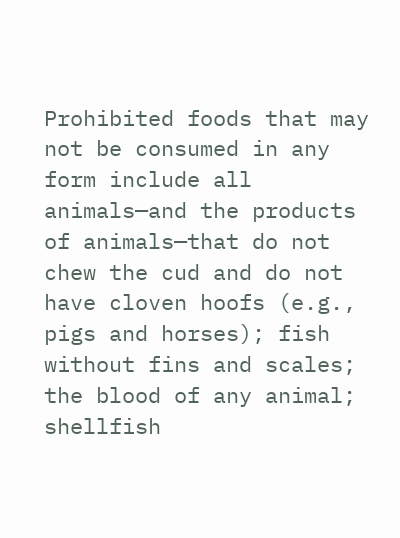Prohibited foods that may not be consumed in any form include all animals—and the products of animals—that do not chew the cud and do not have cloven hoofs (e.g., pigs and horses); fish without fins and scales; the blood of any animal; shellfish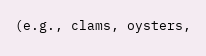(e.g., clams, oysters,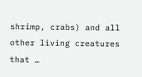shrimp, crabs) and all other living creatures that …